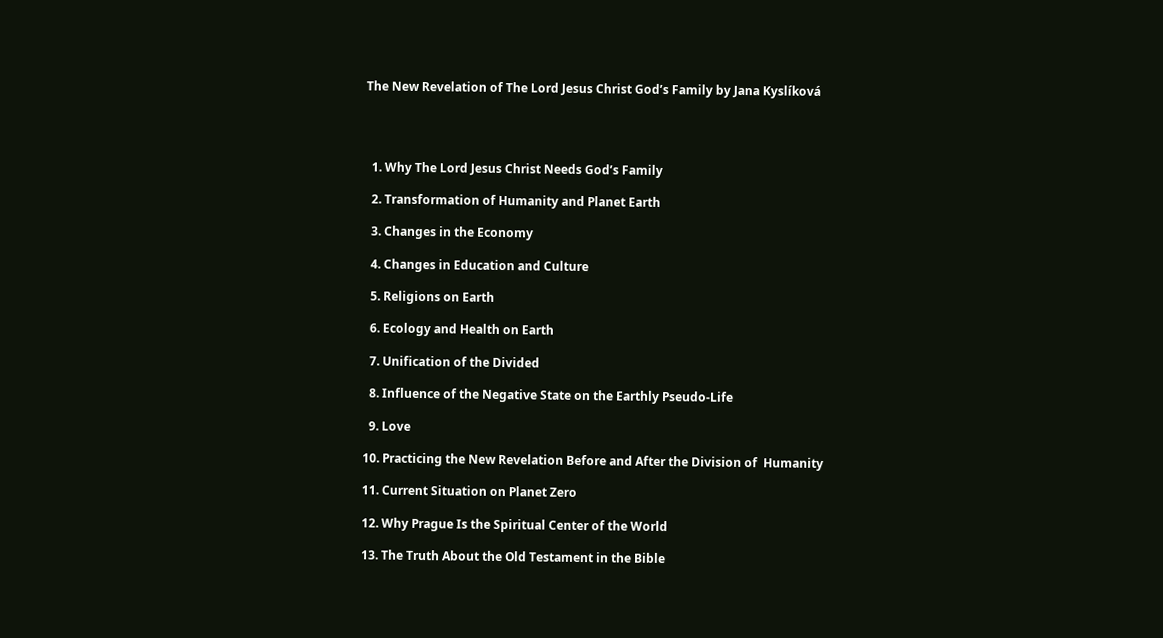The New Revelation of The Lord Jesus Christ God’s Family by Jana Kyslíková




  1. Why The Lord Jesus Christ Needs God’s Family

  2. Transformation of Humanity and Planet Earth

  3. Changes in the Economy

  4. Changes in Education and Culture

  5. Religions on Earth

  6. Ecology and Health on Earth

  7. Unification of the Divided

  8. Influence of the Negative State on the Earthly Pseudo-Life

  9. Love

10. Practicing the New Revelation Before and After the Division of  Humanity

11. Current Situation on Planet Zero

12. Why Prague Is the Spiritual Center of the World

13. The Truth About the Old Testament in the Bible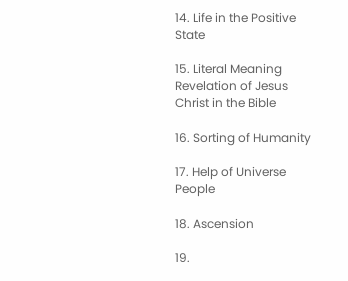14. Life in the Positive State

15. Literal Meaning Revelation of Jesus Christ in the Bible

16. Sorting of Humanity

17. Help of Universe People

18. Ascension

19.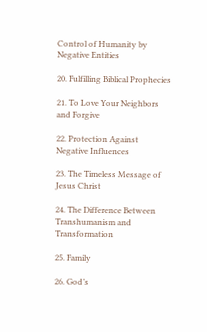Control of Humanity by Negative Entities

20. Fulfilling Biblical Prophecies

21. To Love Your Neighbors and Forgive

22. Protection Against Negative Influences

23. The Timeless Message of Jesus Christ

24. The Difference Between Transhumanism and Transformation

25. Family

26. God’s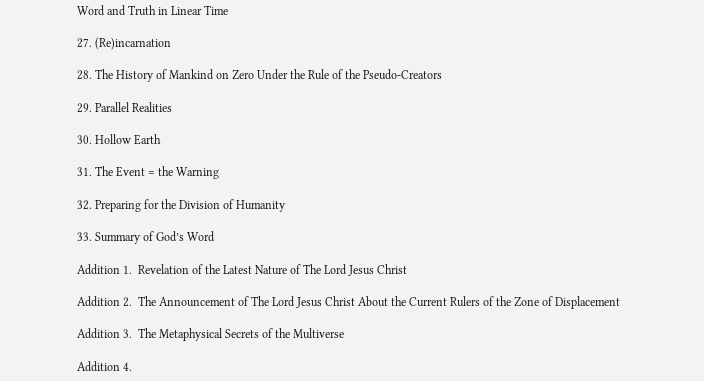Word and Truth in Linear Time

27. (Re)incarnation

28. The History of Mankind on Zero Under the Rule of the Pseudo-Creators

29. Parallel Realities

30. Hollow Earth

31. The Event = the Warning

32. Preparing for the Division of Humanity

33. Summary of God’s Word

Addition 1.  Revelation of the Latest Nature of The Lord Jesus Christ

Addition 2.  The Announcement of The Lord Jesus Christ About the Current Rulers of the Zone of Displacement

Addition 3.  The Metaphysical Secrets of the Multiverse

Addition 4.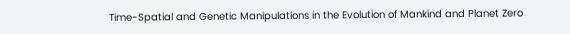Time-Spatial and Genetic Manipulations in the Evolution of Mankind and Planet Zero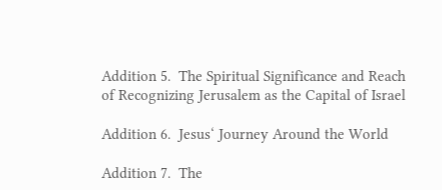Addition 5.  The Spiritual Significance and Reach of Recognizing Jerusalem as the Capital of Israel

Addition 6.  Jesus‘ Journey Around the World

Addition 7.  The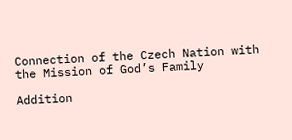Connection of the Czech Nation with the Mission of God’s Family

Addition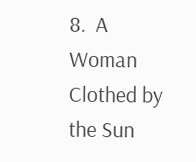8.  A Woman Clothed by the Sun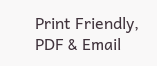Print Friendly, PDF & Email